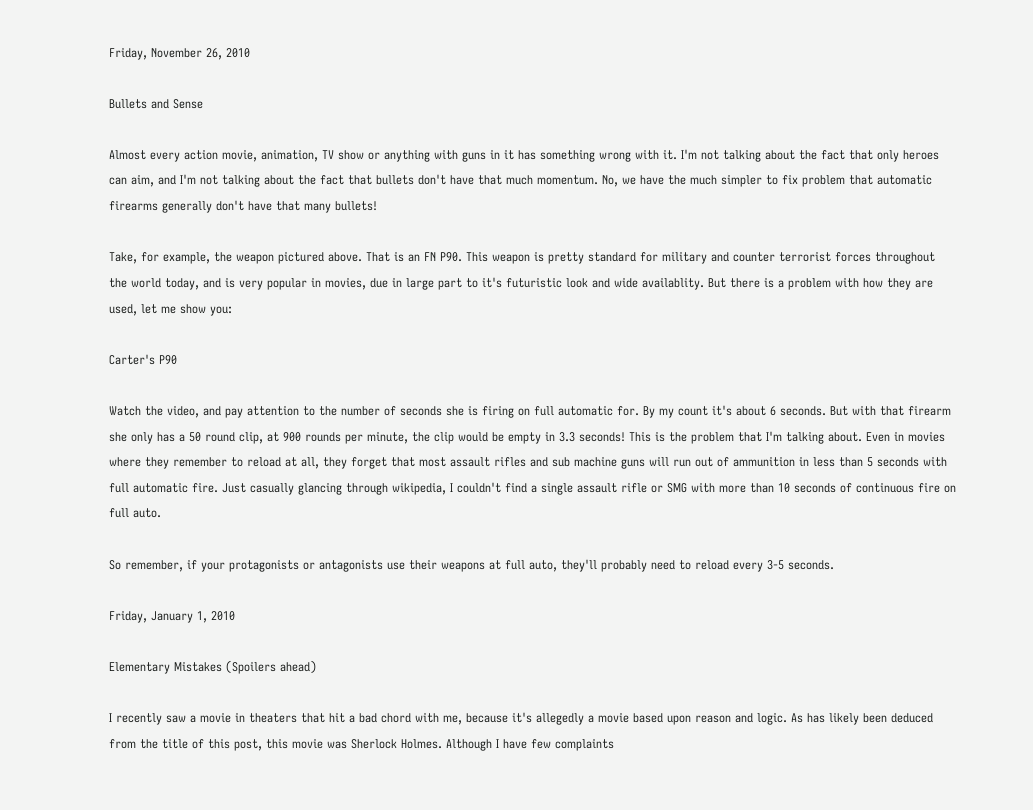Friday, November 26, 2010

Bullets and Sense

Almost every action movie, animation, TV show or anything with guns in it has something wrong with it. I'm not talking about the fact that only heroes can aim, and I'm not talking about the fact that bullets don't have that much momentum. No, we have the much simpler to fix problem that automatic firearms generally don't have that many bullets!

Take, for example, the weapon pictured above. That is an FN P90. This weapon is pretty standard for military and counter terrorist forces throughout the world today, and is very popular in movies, due in large part to it's futuristic look and wide availablity. But there is a problem with how they are used, let me show you:

Carter's P90

Watch the video, and pay attention to the number of seconds she is firing on full automatic for. By my count it's about 6 seconds. But with that firearm she only has a 50 round clip, at 900 rounds per minute, the clip would be empty in 3.3 seconds! This is the problem that I'm talking about. Even in movies where they remember to reload at all, they forget that most assault rifles and sub machine guns will run out of ammunition in less than 5 seconds with full automatic fire. Just casually glancing through wikipedia, I couldn't find a single assault rifle or SMG with more than 10 seconds of continuous fire on full auto.

So remember, if your protagonists or antagonists use their weapons at full auto, they'll probably need to reload every 3-5 seconds.

Friday, January 1, 2010

Elementary Mistakes (Spoilers ahead)

I recently saw a movie in theaters that hit a bad chord with me, because it's allegedly a movie based upon reason and logic. As has likely been deduced from the title of this post, this movie was Sherlock Holmes. Although I have few complaints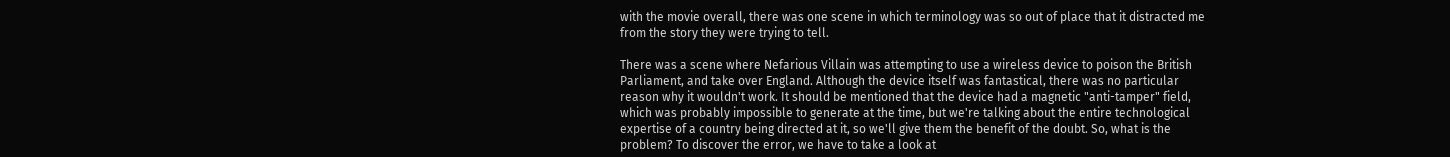with the movie overall, there was one scene in which terminology was so out of place that it distracted me from the story they were trying to tell.

There was a scene where Nefarious Villain was attempting to use a wireless device to poison the British Parliament, and take over England. Although the device itself was fantastical, there was no particular reason why it wouldn't work. It should be mentioned that the device had a magnetic "anti-tamper" field, which was probably impossible to generate at the time, but we're talking about the entire technological expertise of a country being directed at it, so we'll give them the benefit of the doubt. So, what is the problem? To discover the error, we have to take a look at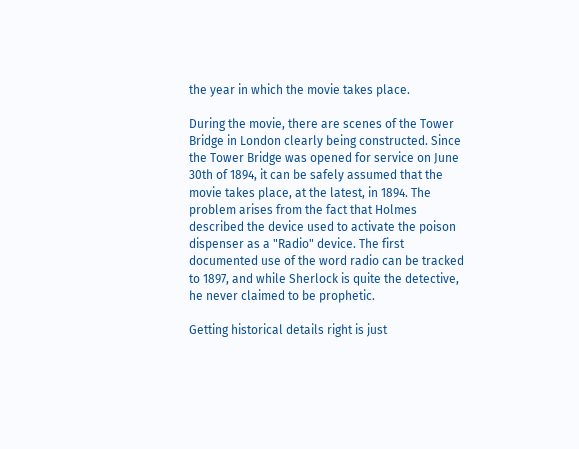the year in which the movie takes place.

During the movie, there are scenes of the Tower Bridge in London clearly being constructed. Since the Tower Bridge was opened for service on June 30th of 1894, it can be safely assumed that the movie takes place, at the latest, in 1894. The problem arises from the fact that Holmes described the device used to activate the poison dispenser as a "Radio" device. The first documented use of the word radio can be tracked to 1897, and while Sherlock is quite the detective, he never claimed to be prophetic.

Getting historical details right is just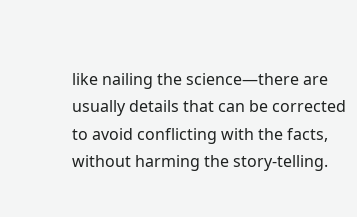like nailing the science—there are usually details that can be corrected to avoid conflicting with the facts, without harming the story-telling.